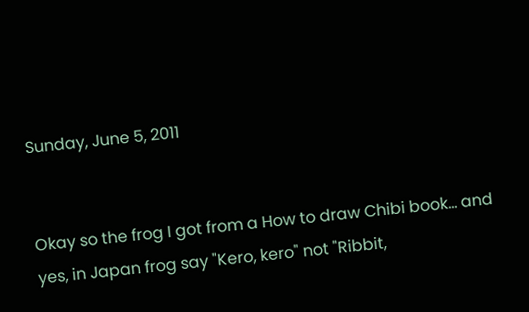Sunday, June 5, 2011


Okay so the frog I got from a How to draw Chibi book... and yes, in Japan frog say "Kero, kero" not "Ribbit,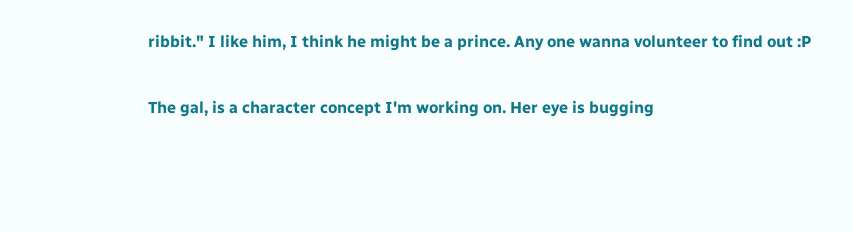ribbit." I like him, I think he might be a prince. Any one wanna volunteer to find out :P

The gal, is a character concept I'm working on. Her eye is bugging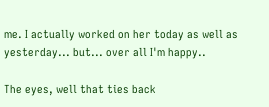me. I actually worked on her today as well as yesterday... but... over all I'm happy..

The eyes, well that ties back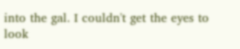into the gal. I couldn't get the eyes to look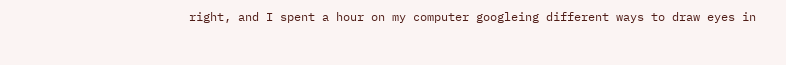right, and I spent a hour on my computer googleing different ways to draw eyes in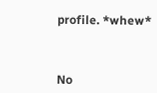profile. *whew*



No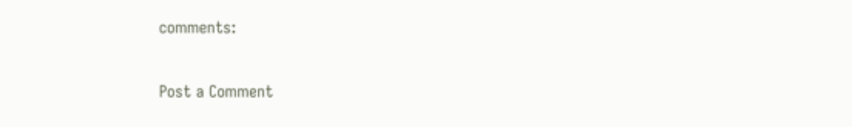comments:

Post a Comment